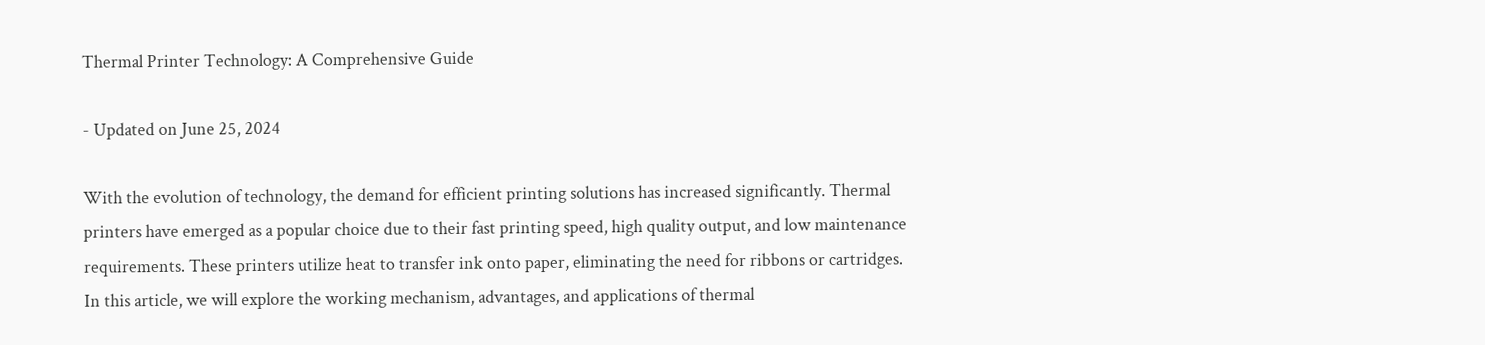Thermal Printer Technology: A Comprehensive Guide

- Updated on June 25, 2024

With the evolution of technology, the demand for efficient printing solutions has increased significantly. Thermal printers have emerged as a popular choice due to their fast printing speed, high quality output, and low maintenance requirements. These printers utilize heat to transfer ink onto paper, eliminating the need for ribbons or cartridges. In this article, we will explore the working mechanism, advantages, and applications of thermal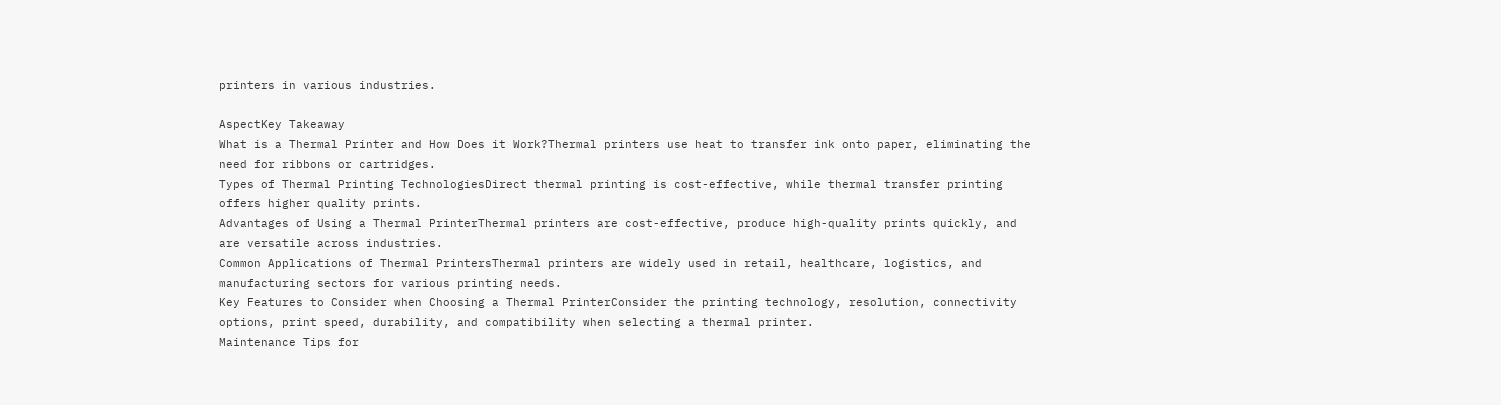printers in various industries.

AspectKey Takeaway
What is a Thermal Printer and How Does it Work?Thermal printers use heat to transfer ink onto paper, eliminating the need for ribbons or cartridges.
Types of Thermal Printing TechnologiesDirect thermal printing is cost-effective, while thermal transfer printing offers higher quality prints.
Advantages of Using a Thermal PrinterThermal printers are cost-effective, produce high-quality prints quickly, and are versatile across industries.
Common Applications of Thermal PrintersThermal printers are widely used in retail, healthcare, logistics, and manufacturing sectors for various printing needs.
Key Features to Consider when Choosing a Thermal PrinterConsider the printing technology, resolution, connectivity options, print speed, durability, and compatibility when selecting a thermal printer.
Maintenance Tips for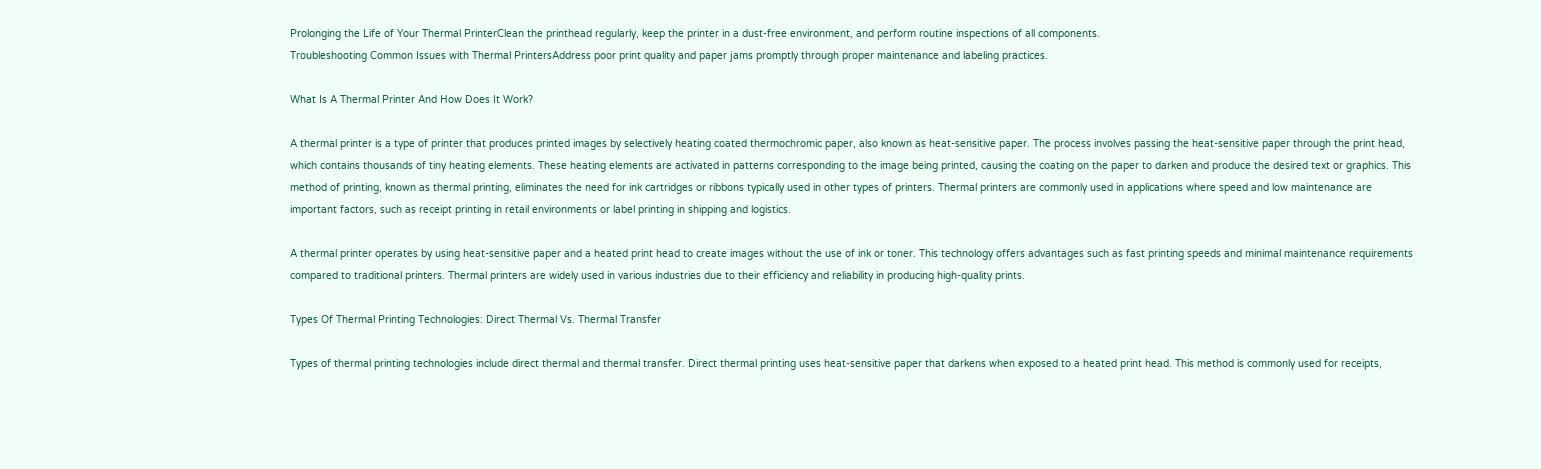Prolonging the Life of Your Thermal PrinterClean the printhead regularly, keep the printer in a dust-free environment, and perform routine inspections of all components.
Troubleshooting Common Issues with Thermal PrintersAddress poor print quality and paper jams promptly through proper maintenance and labeling practices.

What Is A Thermal Printer And How Does It Work?

A thermal printer is a type of printer that produces printed images by selectively heating coated thermochromic paper, also known as heat-sensitive paper. The process involves passing the heat-sensitive paper through the print head, which contains thousands of tiny heating elements. These heating elements are activated in patterns corresponding to the image being printed, causing the coating on the paper to darken and produce the desired text or graphics. This method of printing, known as thermal printing, eliminates the need for ink cartridges or ribbons typically used in other types of printers. Thermal printers are commonly used in applications where speed and low maintenance are important factors, such as receipt printing in retail environments or label printing in shipping and logistics.

A thermal printer operates by using heat-sensitive paper and a heated print head to create images without the use of ink or toner. This technology offers advantages such as fast printing speeds and minimal maintenance requirements compared to traditional printers. Thermal printers are widely used in various industries due to their efficiency and reliability in producing high-quality prints.

Types Of Thermal Printing Technologies: Direct Thermal Vs. Thermal Transfer

Types of thermal printing technologies include direct thermal and thermal transfer. Direct thermal printing uses heat-sensitive paper that darkens when exposed to a heated print head. This method is commonly used for receipts,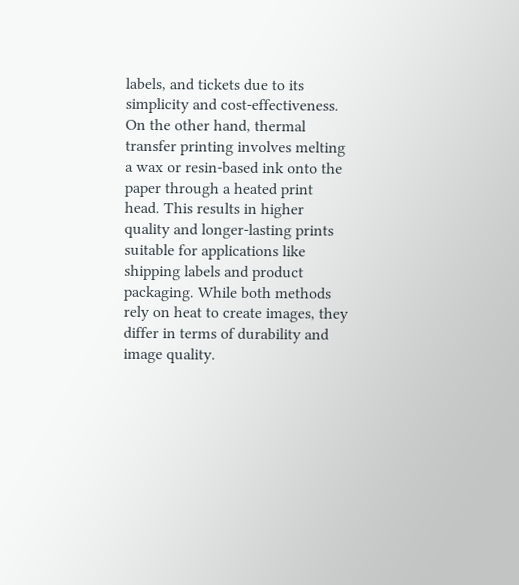labels, and tickets due to its simplicity and cost-effectiveness. On the other hand, thermal transfer printing involves melting a wax or resin-based ink onto the paper through a heated print head. This results in higher quality and longer-lasting prints suitable for applications like shipping labels and product packaging. While both methods rely on heat to create images, they differ in terms of durability and image quality.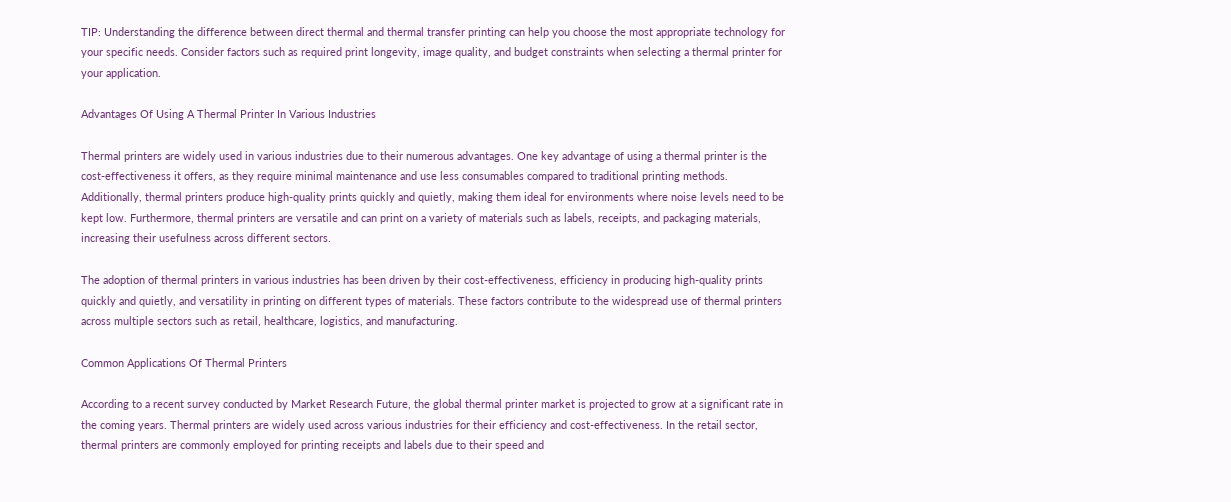TIP: Understanding the difference between direct thermal and thermal transfer printing can help you choose the most appropriate technology for your specific needs. Consider factors such as required print longevity, image quality, and budget constraints when selecting a thermal printer for your application.

Advantages Of Using A Thermal Printer In Various Industries

Thermal printers are widely used in various industries due to their numerous advantages. One key advantage of using a thermal printer is the cost-effectiveness it offers, as they require minimal maintenance and use less consumables compared to traditional printing methods. Additionally, thermal printers produce high-quality prints quickly and quietly, making them ideal for environments where noise levels need to be kept low. Furthermore, thermal printers are versatile and can print on a variety of materials such as labels, receipts, and packaging materials, increasing their usefulness across different sectors.

The adoption of thermal printers in various industries has been driven by their cost-effectiveness, efficiency in producing high-quality prints quickly and quietly, and versatility in printing on different types of materials. These factors contribute to the widespread use of thermal printers across multiple sectors such as retail, healthcare, logistics, and manufacturing.

Common Applications Of Thermal Printers

According to a recent survey conducted by Market Research Future, the global thermal printer market is projected to grow at a significant rate in the coming years. Thermal printers are widely used across various industries for their efficiency and cost-effectiveness. In the retail sector, thermal printers are commonly employed for printing receipts and labels due to their speed and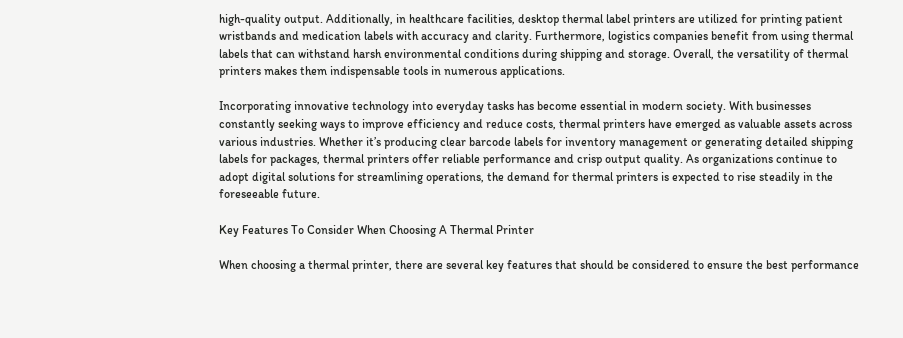high-quality output. Additionally, in healthcare facilities, desktop thermal label printers are utilized for printing patient wristbands and medication labels with accuracy and clarity. Furthermore, logistics companies benefit from using thermal labels that can withstand harsh environmental conditions during shipping and storage. Overall, the versatility of thermal printers makes them indispensable tools in numerous applications.

Incorporating innovative technology into everyday tasks has become essential in modern society. With businesses constantly seeking ways to improve efficiency and reduce costs, thermal printers have emerged as valuable assets across various industries. Whether it’s producing clear barcode labels for inventory management or generating detailed shipping labels for packages, thermal printers offer reliable performance and crisp output quality. As organizations continue to adopt digital solutions for streamlining operations, the demand for thermal printers is expected to rise steadily in the foreseeable future.

Key Features To Consider When Choosing A Thermal Printer

When choosing a thermal printer, there are several key features that should be considered to ensure the best performance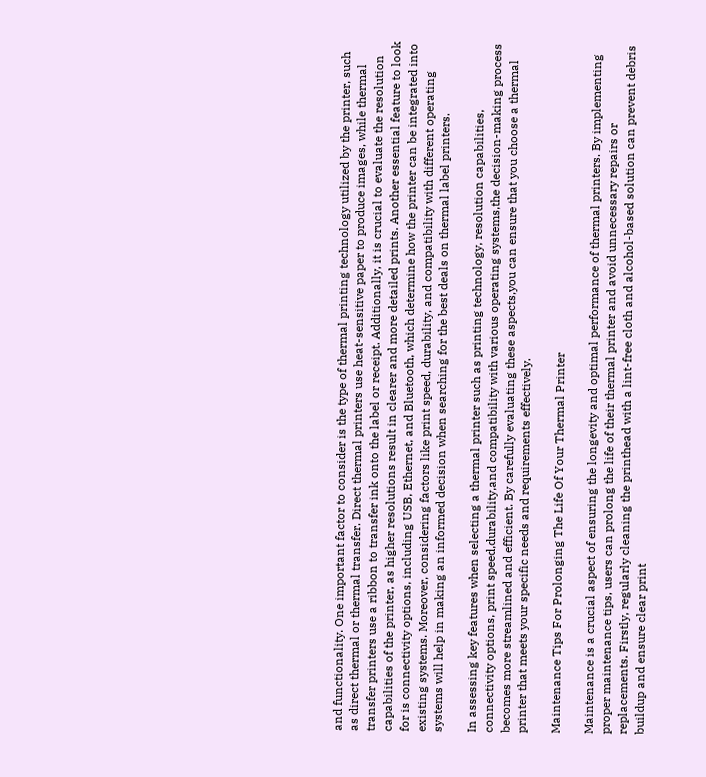and functionality. One important factor to consider is the type of thermal printing technology utilized by the printer, such as direct thermal or thermal transfer. Direct thermal printers use heat-sensitive paper to produce images, while thermal transfer printers use a ribbon to transfer ink onto the label or receipt. Additionally, it is crucial to evaluate the resolution capabilities of the printer, as higher resolutions result in clearer and more detailed prints. Another essential feature to look for is connectivity options, including USB, Ethernet, and Bluetooth, which determine how the printer can be integrated into existing systems. Moreover, considering factors like print speed, durability, and compatibility with different operating systems will help in making an informed decision when searching for the best deals on thermal label printers.

In assessing key features when selecting a thermal printer such as printing technology, resolution capabilities, connectivity options, print speed,durability,and compatibility with various operating systems,the decision-making process becomes more streamlined and efficient. By carefully evaluating these aspects,you can ensure that you choose a thermal printer that meets your specific needs and requirements effectively.

Maintenance Tips For Prolonging The Life Of Your Thermal Printer

Maintenance is a crucial aspect of ensuring the longevity and optimal performance of thermal printers. By implementing proper maintenance tips, users can prolong the life of their thermal printer and avoid unnecessary repairs or replacements. Firstly, regularly cleaning the printhead with a lint-free cloth and alcohol-based solution can prevent debris buildup and ensure clear print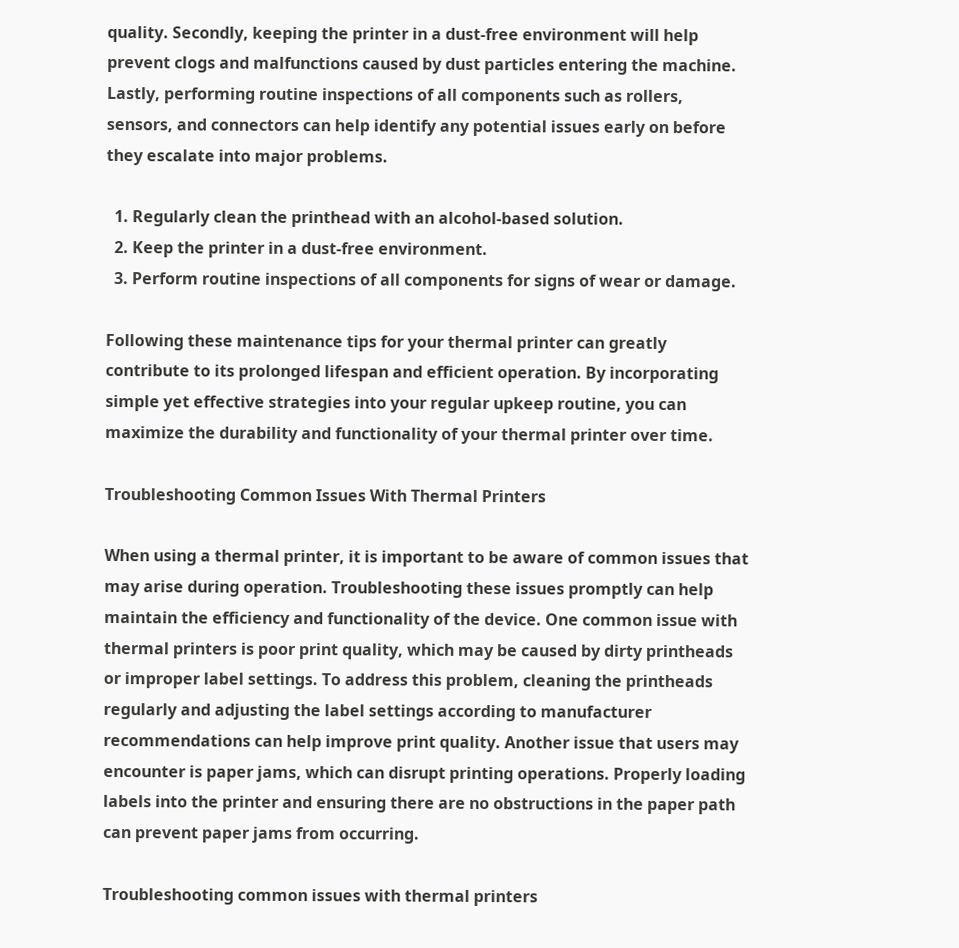quality. Secondly, keeping the printer in a dust-free environment will help prevent clogs and malfunctions caused by dust particles entering the machine. Lastly, performing routine inspections of all components such as rollers, sensors, and connectors can help identify any potential issues early on before they escalate into major problems.

  1. Regularly clean the printhead with an alcohol-based solution.
  2. Keep the printer in a dust-free environment.
  3. Perform routine inspections of all components for signs of wear or damage.

Following these maintenance tips for your thermal printer can greatly contribute to its prolonged lifespan and efficient operation. By incorporating simple yet effective strategies into your regular upkeep routine, you can maximize the durability and functionality of your thermal printer over time.

Troubleshooting Common Issues With Thermal Printers

When using a thermal printer, it is important to be aware of common issues that may arise during operation. Troubleshooting these issues promptly can help maintain the efficiency and functionality of the device. One common issue with thermal printers is poor print quality, which may be caused by dirty printheads or improper label settings. To address this problem, cleaning the printheads regularly and adjusting the label settings according to manufacturer recommendations can help improve print quality. Another issue that users may encounter is paper jams, which can disrupt printing operations. Properly loading labels into the printer and ensuring there are no obstructions in the paper path can prevent paper jams from occurring.

Troubleshooting common issues with thermal printers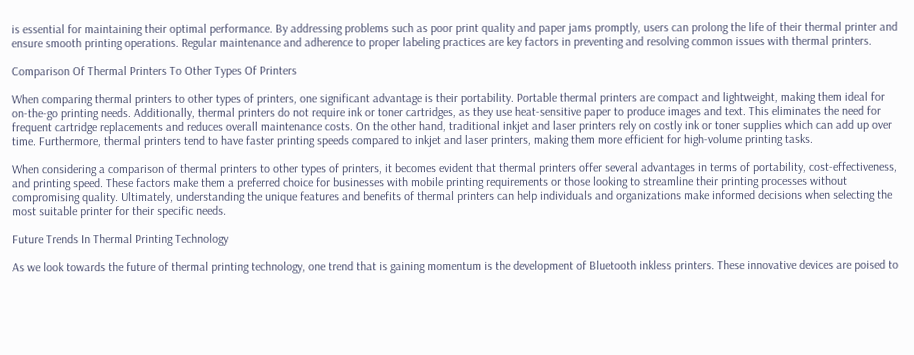is essential for maintaining their optimal performance. By addressing problems such as poor print quality and paper jams promptly, users can prolong the life of their thermal printer and ensure smooth printing operations. Regular maintenance and adherence to proper labeling practices are key factors in preventing and resolving common issues with thermal printers.

Comparison Of Thermal Printers To Other Types Of Printers

When comparing thermal printers to other types of printers, one significant advantage is their portability. Portable thermal printers are compact and lightweight, making them ideal for on-the-go printing needs. Additionally, thermal printers do not require ink or toner cartridges, as they use heat-sensitive paper to produce images and text. This eliminates the need for frequent cartridge replacements and reduces overall maintenance costs. On the other hand, traditional inkjet and laser printers rely on costly ink or toner supplies which can add up over time. Furthermore, thermal printers tend to have faster printing speeds compared to inkjet and laser printers, making them more efficient for high-volume printing tasks.

When considering a comparison of thermal printers to other types of printers, it becomes evident that thermal printers offer several advantages in terms of portability, cost-effectiveness, and printing speed. These factors make them a preferred choice for businesses with mobile printing requirements or those looking to streamline their printing processes without compromising quality. Ultimately, understanding the unique features and benefits of thermal printers can help individuals and organizations make informed decisions when selecting the most suitable printer for their specific needs.

Future Trends In Thermal Printing Technology

As we look towards the future of thermal printing technology, one trend that is gaining momentum is the development of Bluetooth inkless printers. These innovative devices are poised to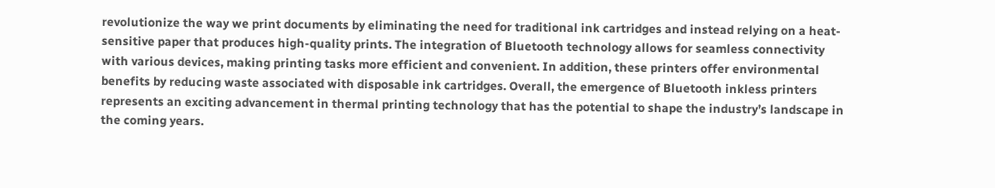revolutionize the way we print documents by eliminating the need for traditional ink cartridges and instead relying on a heat-sensitive paper that produces high-quality prints. The integration of Bluetooth technology allows for seamless connectivity with various devices, making printing tasks more efficient and convenient. In addition, these printers offer environmental benefits by reducing waste associated with disposable ink cartridges. Overall, the emergence of Bluetooth inkless printers represents an exciting advancement in thermal printing technology that has the potential to shape the industry’s landscape in the coming years.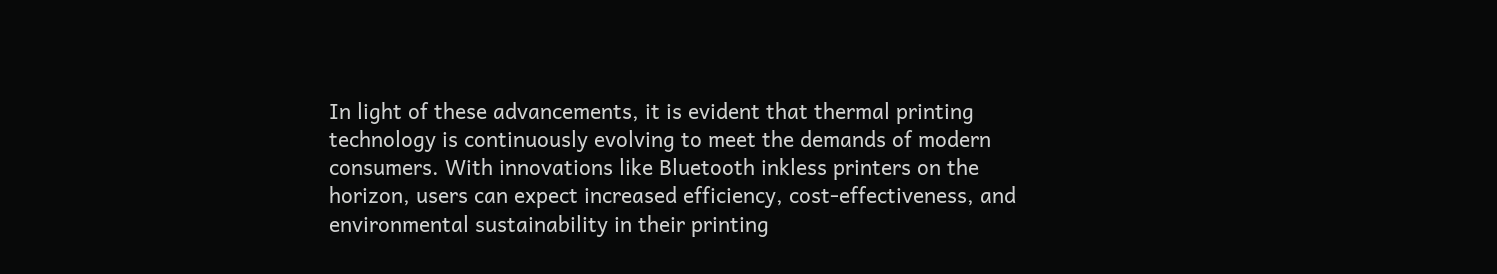In light of these advancements, it is evident that thermal printing technology is continuously evolving to meet the demands of modern consumers. With innovations like Bluetooth inkless printers on the horizon, users can expect increased efficiency, cost-effectiveness, and environmental sustainability in their printing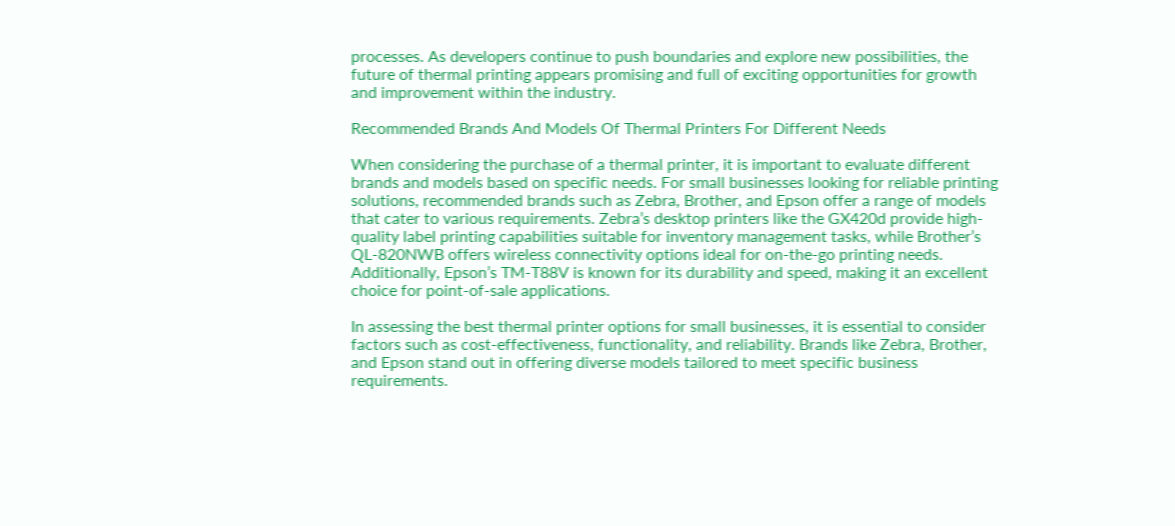processes. As developers continue to push boundaries and explore new possibilities, the future of thermal printing appears promising and full of exciting opportunities for growth and improvement within the industry.

Recommended Brands And Models Of Thermal Printers For Different Needs

When considering the purchase of a thermal printer, it is important to evaluate different brands and models based on specific needs. For small businesses looking for reliable printing solutions, recommended brands such as Zebra, Brother, and Epson offer a range of models that cater to various requirements. Zebra’s desktop printers like the GX420d provide high-quality label printing capabilities suitable for inventory management tasks, while Brother’s QL-820NWB offers wireless connectivity options ideal for on-the-go printing needs. Additionally, Epson’s TM-T88V is known for its durability and speed, making it an excellent choice for point-of-sale applications.

In assessing the best thermal printer options for small businesses, it is essential to consider factors such as cost-effectiveness, functionality, and reliability. Brands like Zebra, Brother, and Epson stand out in offering diverse models tailored to meet specific business requirements.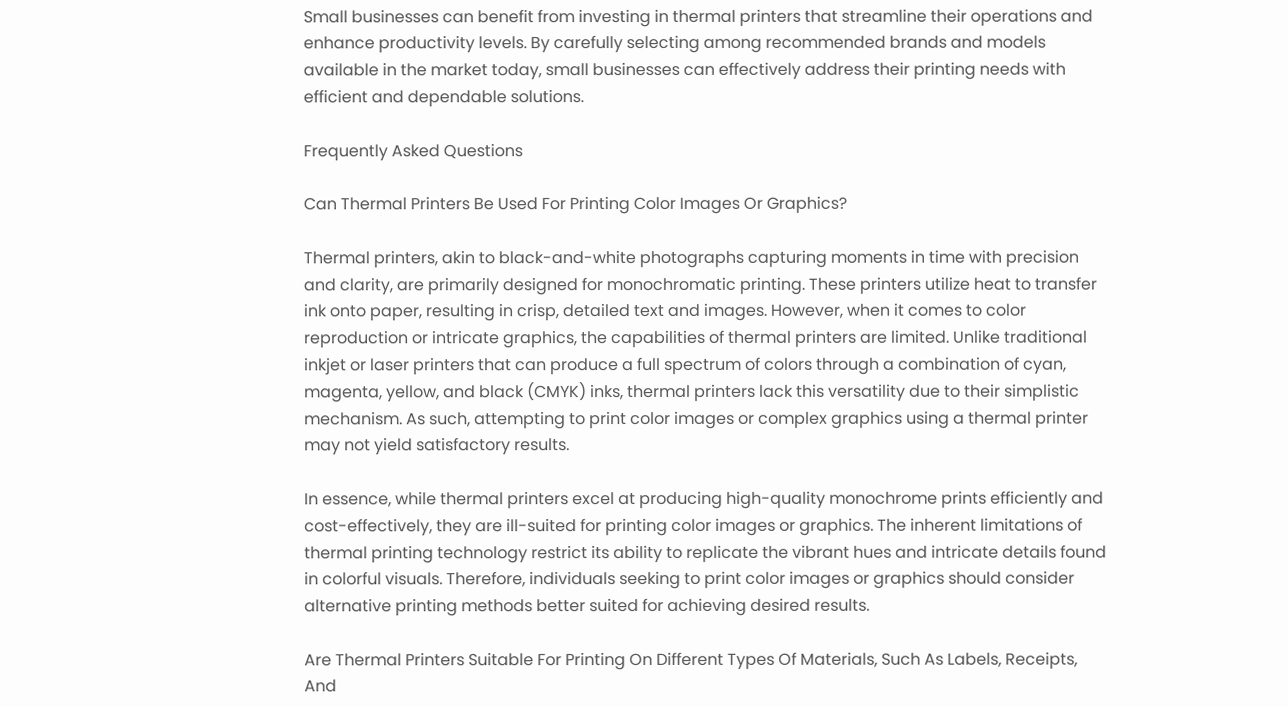Small businesses can benefit from investing in thermal printers that streamline their operations and enhance productivity levels. By carefully selecting among recommended brands and models available in the market today, small businesses can effectively address their printing needs with efficient and dependable solutions.

Frequently Asked Questions

Can Thermal Printers Be Used For Printing Color Images Or Graphics?

Thermal printers, akin to black-and-white photographs capturing moments in time with precision and clarity, are primarily designed for monochromatic printing. These printers utilize heat to transfer ink onto paper, resulting in crisp, detailed text and images. However, when it comes to color reproduction or intricate graphics, the capabilities of thermal printers are limited. Unlike traditional inkjet or laser printers that can produce a full spectrum of colors through a combination of cyan, magenta, yellow, and black (CMYK) inks, thermal printers lack this versatility due to their simplistic mechanism. As such, attempting to print color images or complex graphics using a thermal printer may not yield satisfactory results.

In essence, while thermal printers excel at producing high-quality monochrome prints efficiently and cost-effectively, they are ill-suited for printing color images or graphics. The inherent limitations of thermal printing technology restrict its ability to replicate the vibrant hues and intricate details found in colorful visuals. Therefore, individuals seeking to print color images or graphics should consider alternative printing methods better suited for achieving desired results.

Are Thermal Printers Suitable For Printing On Different Types Of Materials, Such As Labels, Receipts, And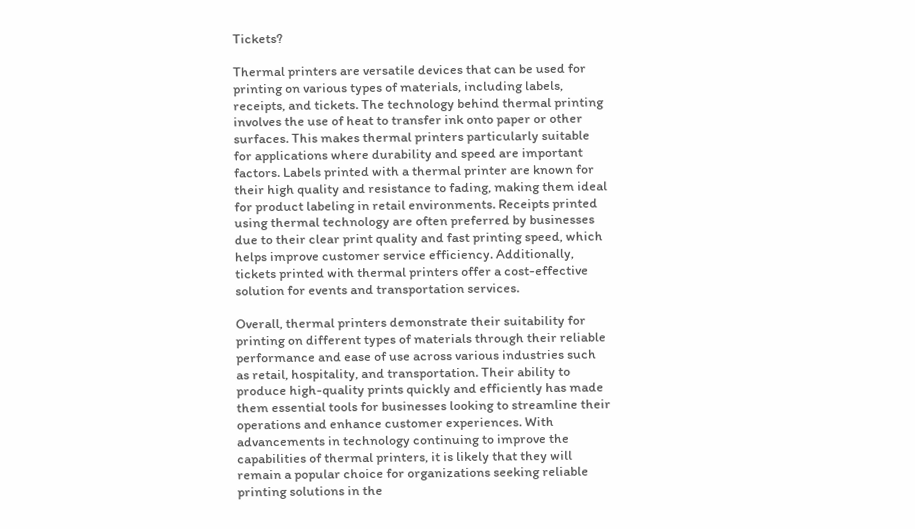Tickets?

Thermal printers are versatile devices that can be used for printing on various types of materials, including labels, receipts, and tickets. The technology behind thermal printing involves the use of heat to transfer ink onto paper or other surfaces. This makes thermal printers particularly suitable for applications where durability and speed are important factors. Labels printed with a thermal printer are known for their high quality and resistance to fading, making them ideal for product labeling in retail environments. Receipts printed using thermal technology are often preferred by businesses due to their clear print quality and fast printing speed, which helps improve customer service efficiency. Additionally, tickets printed with thermal printers offer a cost-effective solution for events and transportation services.

Overall, thermal printers demonstrate their suitability for printing on different types of materials through their reliable performance and ease of use across various industries such as retail, hospitality, and transportation. Their ability to produce high-quality prints quickly and efficiently has made them essential tools for businesses looking to streamline their operations and enhance customer experiences. With advancements in technology continuing to improve the capabilities of thermal printers, it is likely that they will remain a popular choice for organizations seeking reliable printing solutions in the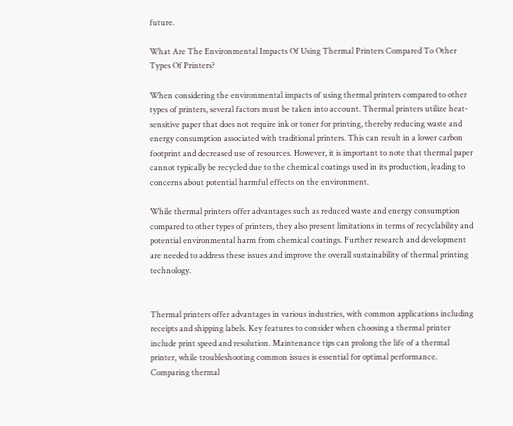future.

What Are The Environmental Impacts Of Using Thermal Printers Compared To Other Types Of Printers?

When considering the environmental impacts of using thermal printers compared to other types of printers, several factors must be taken into account. Thermal printers utilize heat-sensitive paper that does not require ink or toner for printing, thereby reducing waste and energy consumption associated with traditional printers. This can result in a lower carbon footprint and decreased use of resources. However, it is important to note that thermal paper cannot typically be recycled due to the chemical coatings used in its production, leading to concerns about potential harmful effects on the environment.

While thermal printers offer advantages such as reduced waste and energy consumption compared to other types of printers, they also present limitations in terms of recyclability and potential environmental harm from chemical coatings. Further research and development are needed to address these issues and improve the overall sustainability of thermal printing technology.


Thermal printers offer advantages in various industries, with common applications including receipts and shipping labels. Key features to consider when choosing a thermal printer include print speed and resolution. Maintenance tips can prolong the life of a thermal printer, while troubleshooting common issues is essential for optimal performance. Comparing thermal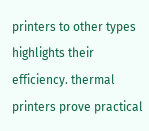printers to other types highlights their efficiency. thermal printers prove practical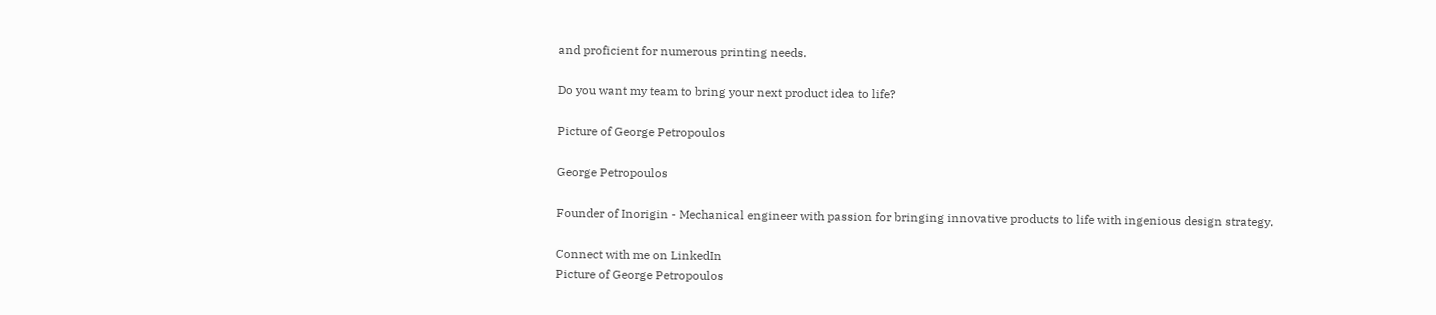and proficient for numerous printing needs.

Do you want my team to bring your next product idea to life?

Picture of George Petropoulos

George Petropoulos

Founder of Inorigin - Mechanical engineer with passion for bringing innovative products to life with ingenious design strategy.

Connect with me on LinkedIn
Picture of George Petropoulos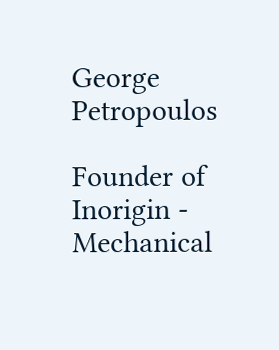George Petropoulos

Founder of Inorigin - Mechanical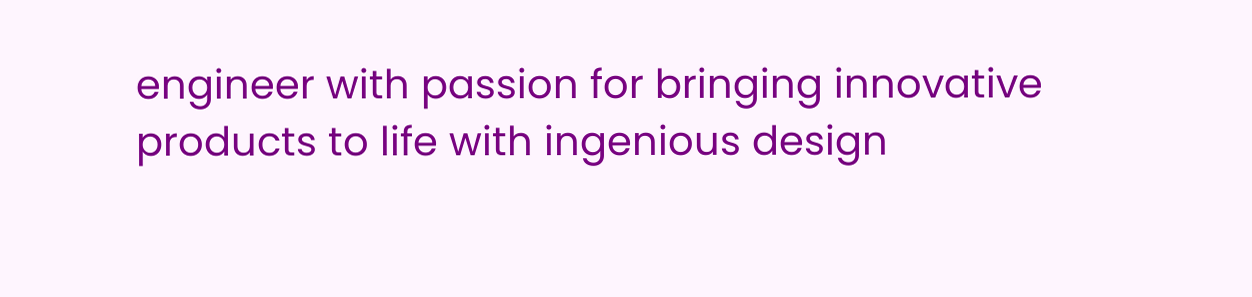engineer with passion for bringing innovative products to life with ingenious design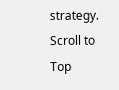strategy.
Scroll to Top